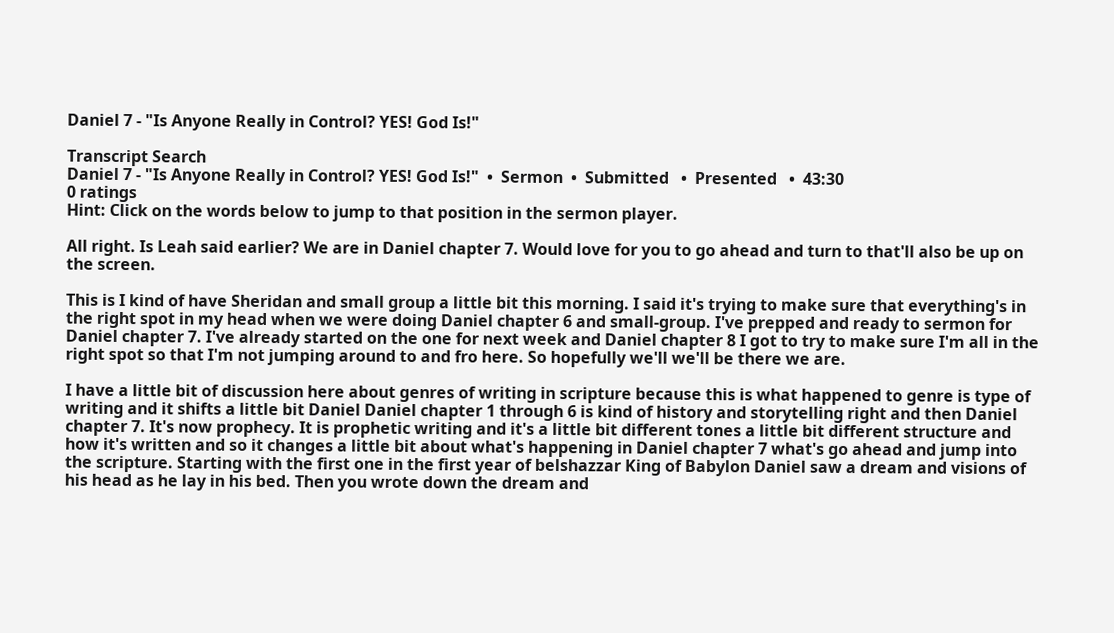Daniel 7 - "Is Anyone Really in Control? YES! God Is!"

Transcript Search
Daniel 7 - "Is Anyone Really in Control? YES! God Is!"  •  Sermon  •  Submitted   •  Presented   •  43:30
0 ratings
Hint: Click on the words below to jump to that position in the sermon player.

All right. Is Leah said earlier? We are in Daniel chapter 7. Would love for you to go ahead and turn to that'll also be up on the screen.

This is I kind of have Sheridan and small group a little bit this morning. I said it's trying to make sure that everything's in the right spot in my head when we were doing Daniel chapter 6 and small-group. I've prepped and ready to sermon for Daniel chapter 7. I've already started on the one for next week and Daniel chapter 8 I got to try to make sure I'm all in the right spot so that I'm not jumping around to and fro here. So hopefully we'll we'll be there we are.

I have a little bit of discussion here about genres of writing in scripture because this is what happened to genre is type of writing and it shifts a little bit Daniel Daniel chapter 1 through 6 is kind of history and storytelling right and then Daniel chapter 7. It's now prophecy. It is prophetic writing and it's a little bit different tones a little bit different structure and how it's written and so it changes a little bit about what's happening in Daniel chapter 7 what's go ahead and jump into the scripture. Starting with the first one in the first year of belshazzar King of Babylon Daniel saw a dream and visions of his head as he lay in his bed. Then you wrote down the dream and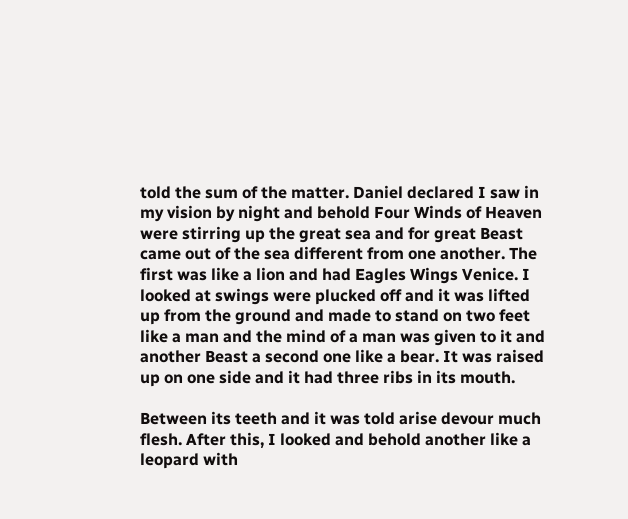told the sum of the matter. Daniel declared I saw in my vision by night and behold Four Winds of Heaven were stirring up the great sea and for great Beast came out of the sea different from one another. The first was like a lion and had Eagles Wings Venice. I looked at swings were plucked off and it was lifted up from the ground and made to stand on two feet like a man and the mind of a man was given to it and another Beast a second one like a bear. It was raised up on one side and it had three ribs in its mouth.

Between its teeth and it was told arise devour much flesh. After this, I looked and behold another like a leopard with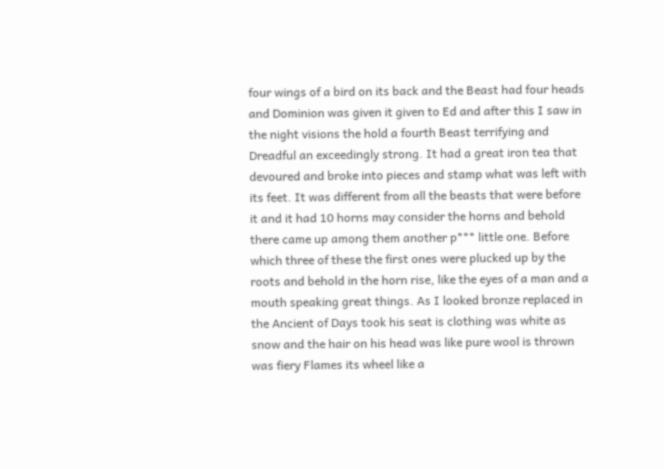four wings of a bird on its back and the Beast had four heads and Dominion was given it given to Ed and after this I saw in the night visions the hold a fourth Beast terrifying and Dreadful an exceedingly strong. It had a great iron tea that devoured and broke into pieces and stamp what was left with its feet. It was different from all the beasts that were before it and it had 10 horns may consider the horns and behold there came up among them another p*** little one. Before which three of these the first ones were plucked up by the roots and behold in the horn rise, like the eyes of a man and a mouth speaking great things. As I looked bronze replaced in the Ancient of Days took his seat is clothing was white as snow and the hair on his head was like pure wool is thrown was fiery Flames its wheel like a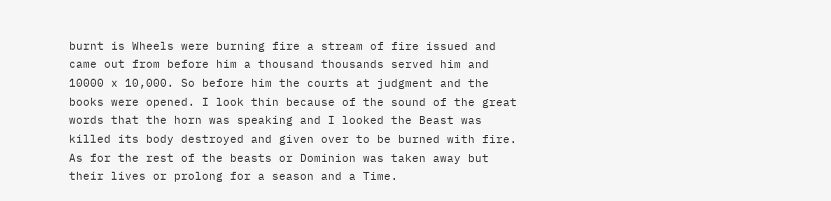burnt is Wheels were burning fire a stream of fire issued and came out from before him a thousand thousands served him and 10000 x 10,000. So before him the courts at judgment and the books were opened. I look thin because of the sound of the great words that the horn was speaking and I looked the Beast was killed its body destroyed and given over to be burned with fire. As for the rest of the beasts or Dominion was taken away but their lives or prolong for a season and a Time.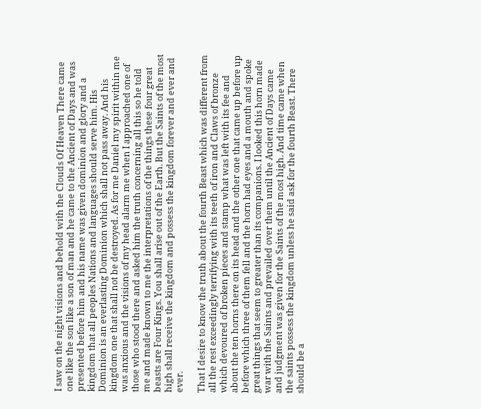I saw on the night visions and behold with the Clouds Of Heaven There came one like the son like a son of man and he came to the Ancient of Days and was presented before him and his name was given dominion and glory and a kingdom that all peoples Nations and languages should serve him. His Dominion is an everlasting Dominion which shall not pass away. And his kingdom one that shall not be destroyed. As for me Daniel my spirit within me was anxious and the visions of my head alarm me when I approached one of those who stood there and asked him the truth concerning all this so he told me and made known to me the interpretations of the things these four great beasts are Four Kings. You shall arise out of the Earth. But the Saints of the most high shall receive the kingdom and possess the kingdom forever and ever and ever.

That I desire to know the truth about the fourth Beast which was different from all the rest exceedingly terrifying with its teeth of iron and Claws of bronze which devoured of broken pieces and stamp what was left with its fee and about the ten horns there on its head and the other one that came up before up before which three of them fell and the horn had eyes and a mouth and spoke great things that seem to greater than its companions. I looked this horn made war with the Saints and prevailed over them until the Ancient of Days came and judgment was given for the Saints of the most high. And time came when the saints possess the kingdom unless he said ask for the fourth Beast. There should be a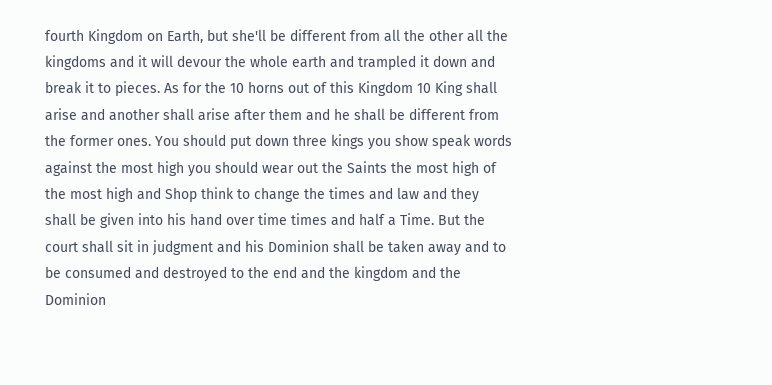fourth Kingdom on Earth, but she'll be different from all the other all the kingdoms and it will devour the whole earth and trampled it down and break it to pieces. As for the 10 horns out of this Kingdom 10 King shall arise and another shall arise after them and he shall be different from the former ones. You should put down three kings you show speak words against the most high you should wear out the Saints the most high of the most high and Shop think to change the times and law and they shall be given into his hand over time times and half a Time. But the court shall sit in judgment and his Dominion shall be taken away and to be consumed and destroyed to the end and the kingdom and the Dominion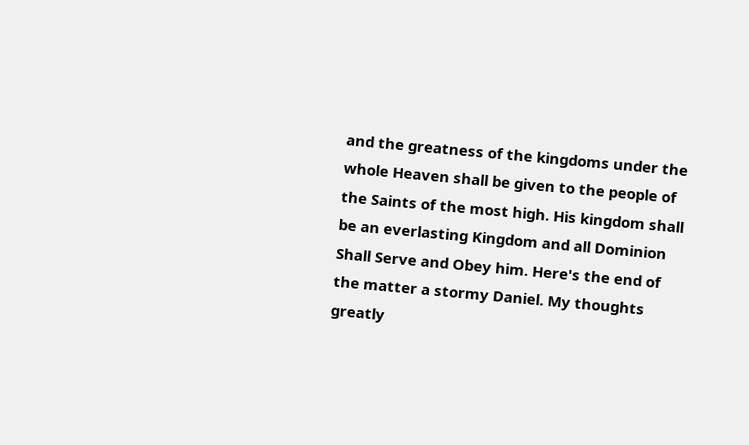and the greatness of the kingdoms under the whole Heaven shall be given to the people of the Saints of the most high. His kingdom shall be an everlasting Kingdom and all Dominion Shall Serve and Obey him. Here's the end of the matter a stormy Daniel. My thoughts greatly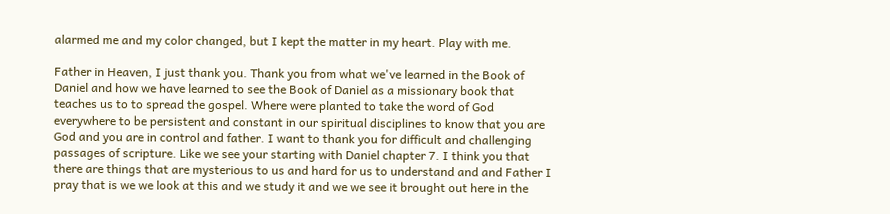alarmed me and my color changed, but I kept the matter in my heart. Play with me.

Father in Heaven, I just thank you. Thank you from what we've learned in the Book of Daniel and how we have learned to see the Book of Daniel as a missionary book that teaches us to to spread the gospel. Where were planted to take the word of God everywhere to be persistent and constant in our spiritual disciplines to know that you are God and you are in control and father. I want to thank you for difficult and challenging passages of scripture. Like we see your starting with Daniel chapter 7. I think you that there are things that are mysterious to us and hard for us to understand and and Father I pray that is we we look at this and we study it and we we see it brought out here in the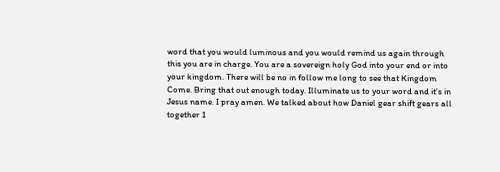word that you would luminous and you would remind us again through this you are in charge. You are a sovereign holy God into your end or into your kingdom. There will be no in follow me long to see that Kingdom Come. Bring that out enough today. Illuminate us to your word and it's in Jesus name. I pray amen. We talked about how Daniel gear shift gears all together 1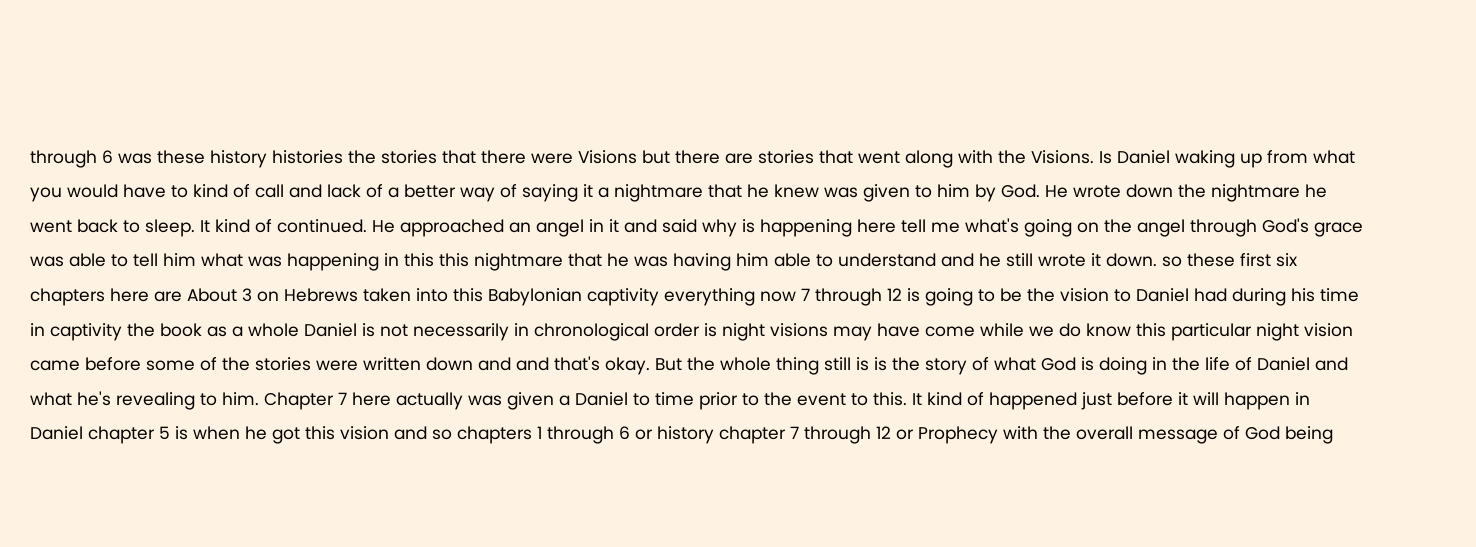through 6 was these history histories the stories that there were Visions but there are stories that went along with the Visions. Is Daniel waking up from what you would have to kind of call and lack of a better way of saying it a nightmare that he knew was given to him by God. He wrote down the nightmare he went back to sleep. It kind of continued. He approached an angel in it and said why is happening here tell me what's going on the angel through God's grace was able to tell him what was happening in this this nightmare that he was having him able to understand and he still wrote it down. so these first six chapters here are About 3 on Hebrews taken into this Babylonian captivity everything now 7 through 12 is going to be the vision to Daniel had during his time in captivity the book as a whole Daniel is not necessarily in chronological order is night visions may have come while we do know this particular night vision came before some of the stories were written down and and that's okay. But the whole thing still is is the story of what God is doing in the life of Daniel and what he's revealing to him. Chapter 7 here actually was given a Daniel to time prior to the event to this. It kind of happened just before it will happen in Daniel chapter 5 is when he got this vision and so chapters 1 through 6 or history chapter 7 through 12 or Prophecy with the overall message of God being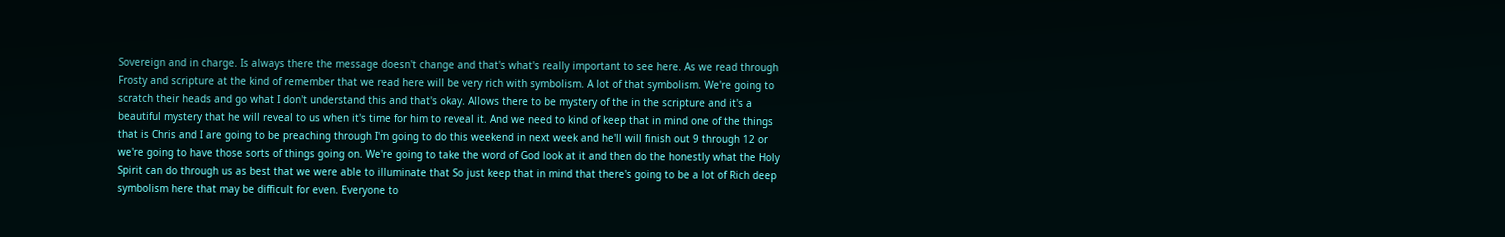Sovereign and in charge. Is always there the message doesn't change and that's what's really important to see here. As we read through Frosty and scripture at the kind of remember that we read here will be very rich with symbolism. A lot of that symbolism. We're going to scratch their heads and go what I don't understand this and that's okay. Allows there to be mystery of the in the scripture and it's a beautiful mystery that he will reveal to us when it's time for him to reveal it. And we need to kind of keep that in mind one of the things that is Chris and I are going to be preaching through I'm going to do this weekend in next week and he'll will finish out 9 through 12 or we're going to have those sorts of things going on. We're going to take the word of God look at it and then do the honestly what the Holy Spirit can do through us as best that we were able to illuminate that So just keep that in mind that there's going to be a lot of Rich deep symbolism here that may be difficult for even. Everyone to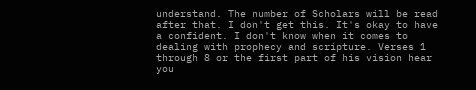understand. The number of Scholars will be read after that. I don't get this. It's okay to have a confident. I don't know when it comes to dealing with prophecy and scripture. Verses 1 through 8 or the first part of his vision hear you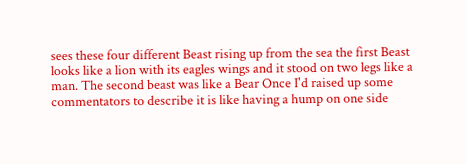sees these four different Beast rising up from the sea the first Beast looks like a lion with its eagles wings and it stood on two legs like a man. The second beast was like a Bear Once I'd raised up some commentators to describe it is like having a hump on one side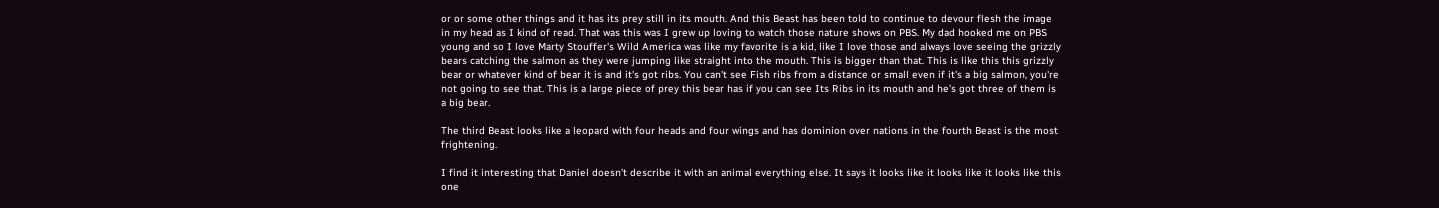or or some other things and it has its prey still in its mouth. And this Beast has been told to continue to devour flesh the image in my head as I kind of read. That was this was I grew up loving to watch those nature shows on PBS. My dad hooked me on PBS young and so I love Marty Stouffer's Wild America was like my favorite is a kid, like I love those and always love seeing the grizzly bears catching the salmon as they were jumping like straight into the mouth. This is bigger than that. This is like this this grizzly bear or whatever kind of bear it is and it's got ribs. You can't see Fish ribs from a distance or small even if it's a big salmon, you're not going to see that. This is a large piece of prey this bear has if you can see Its Ribs in its mouth and he's got three of them is a big bear.

The third Beast looks like a leopard with four heads and four wings and has dominion over nations in the fourth Beast is the most frightening.

I find it interesting that Daniel doesn't describe it with an animal everything else. It says it looks like it looks like it looks like this one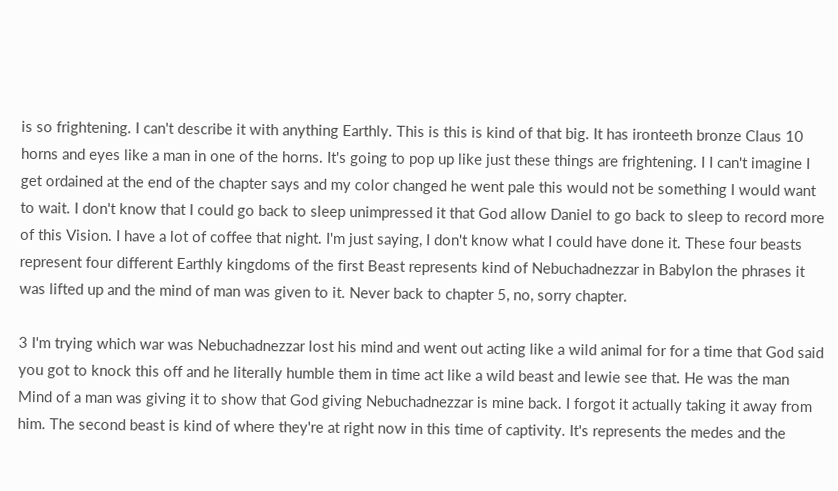is so frightening. I can't describe it with anything Earthly. This is this is kind of that big. It has ironteeth bronze Claus 10 horns and eyes like a man in one of the horns. It's going to pop up like just these things are frightening. I I can't imagine I get ordained at the end of the chapter says and my color changed he went pale this would not be something I would want to wait. I don't know that I could go back to sleep unimpressed it that God allow Daniel to go back to sleep to record more of this Vision. I have a lot of coffee that night. I'm just saying, I don't know what I could have done it. These four beasts represent four different Earthly kingdoms of the first Beast represents kind of Nebuchadnezzar in Babylon the phrases it was lifted up and the mind of man was given to it. Never back to chapter 5, no, sorry chapter.

3 I'm trying which war was Nebuchadnezzar lost his mind and went out acting like a wild animal for for a time that God said you got to knock this off and he literally humble them in time act like a wild beast and lewie see that. He was the man Mind of a man was giving it to show that God giving Nebuchadnezzar is mine back. I forgot it actually taking it away from him. The second beast is kind of where they're at right now in this time of captivity. It's represents the medes and the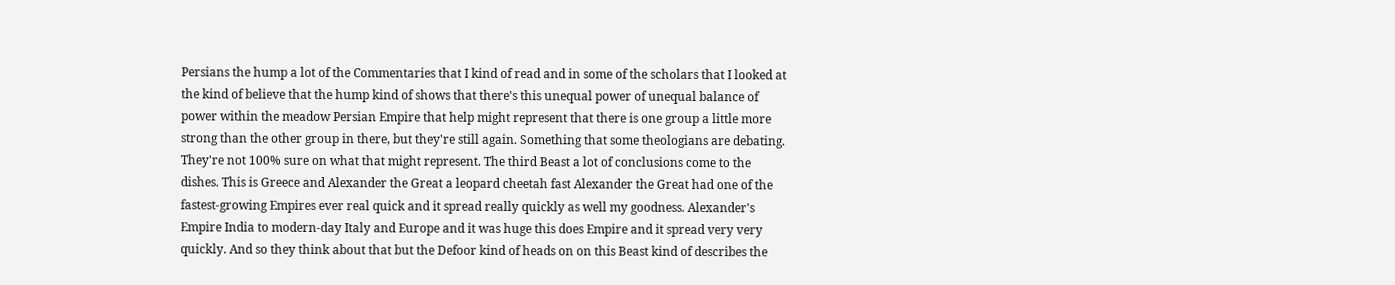Persians the hump a lot of the Commentaries that I kind of read and in some of the scholars that I looked at the kind of believe that the hump kind of shows that there's this unequal power of unequal balance of power within the meadow Persian Empire that help might represent that there is one group a little more strong than the other group in there, but they're still again. Something that some theologians are debating. They're not 100% sure on what that might represent. The third Beast a lot of conclusions come to the dishes. This is Greece and Alexander the Great a leopard cheetah fast Alexander the Great had one of the fastest-growing Empires ever real quick and it spread really quickly as well my goodness. Alexander's Empire India to modern-day Italy and Europe and it was huge this does Empire and it spread very very quickly. And so they think about that but the Defoor kind of heads on on this Beast kind of describes the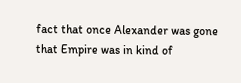fact that once Alexander was gone that Empire was in kind of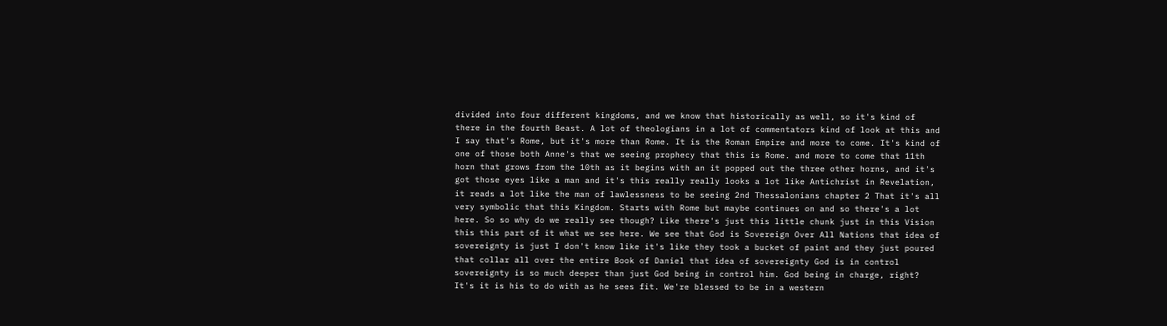divided into four different kingdoms, and we know that historically as well, so it's kind of there in the fourth Beast. A lot of theologians in a lot of commentators kind of look at this and I say that's Rome, but it's more than Rome. It is the Roman Empire and more to come. It's kind of one of those both Anne's that we seeing prophecy that this is Rome. and more to come that 11th horn that grows from the 10th as it begins with an it popped out the three other horns, and it's got those eyes like a man and it's this really really looks a lot like Antichrist in Revelation, it reads a lot like the man of lawlessness to be seeing 2nd Thessalonians chapter 2 That it's all very symbolic that this Kingdom. Starts with Rome but maybe continues on and so there's a lot here. So so why do we really see though? Like there's just this little chunk just in this Vision this this part of it what we see here. We see that God is Sovereign Over All Nations that idea of sovereignty is just I don't know like it's like they took a bucket of paint and they just poured that collar all over the entire Book of Daniel that idea of sovereignty God is in control sovereignty is so much deeper than just God being in control him. God being in charge, right? It's it is his to do with as he sees fit. We're blessed to be in a western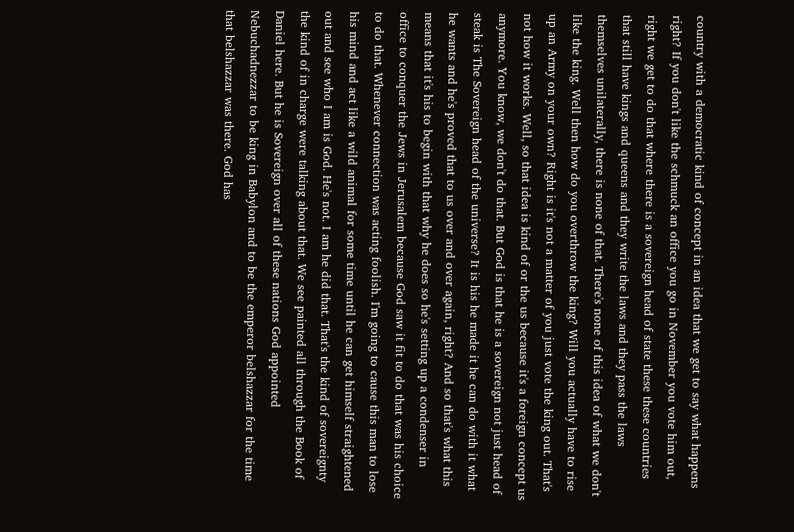country with a democratic kind of concept in an idea that we get to say what happens right? If you don't like the schmuck an office you go in November you vote him out, right we get to do that where there is a sovereign head of state these these countries that still have kings and queens and they write the laws and they pass the laws themselves unilaterally, there is none of that. There's none of this idea of what we don't like the king. Well then how do you overthrow the king? Will you actually have to rise up an Army on your own? Right is it's not a matter of you just vote the king out. That's not how it works. Well, so that idea is kind of or the us because it's a foreign concept us anymore. You know, we don't do that. But God is that he is a sovereign not just head of steak is The Sovereign head of the universe? It is his he made it he can do with it what he wants and he's proved that to us over and over again, right? And so that's what this means that it's his to begin with that why he does so he's setting up a condenser in office to conquer the Jews in Jerusalem because God saw it fit to do that was his choice to do that. Whenever connection was acting foolish. I'm going to cause this man to lose his mind and act like a wild animal for some time until he can get himself straightened out and see who I am is God. He's not. I am he did that. That's the kind of sovereignty the kind of in charge were talking about that. We see painted all through the Book of Daniel here. But he is Sovereign over all of these nations God appointed Nebuchadnezzar to be king in Babylon and to be the emperor belshazzar for the time that belshazzar was there. God has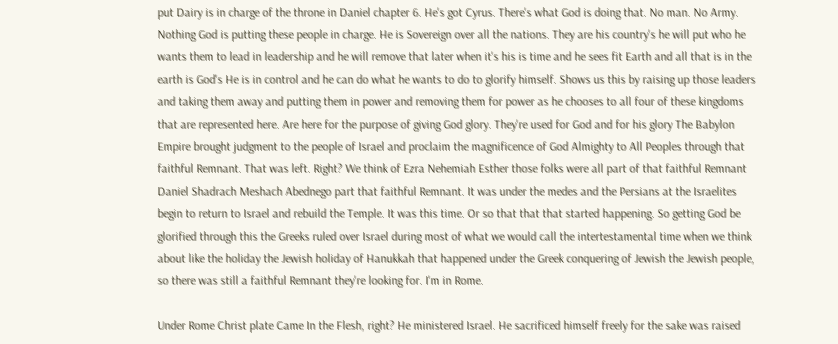put Dairy is in charge of the throne in Daniel chapter 6. He's got Cyrus. There's what God is doing that. No man. No Army. Nothing God is putting these people in charge. He is Sovereign over all the nations. They are his country's he will put who he wants them to lead in leadership and he will remove that later when it's his is time and he sees fit Earth and all that is in the earth is God's He is in control and he can do what he wants to do to glorify himself. Shows us this by raising up those leaders and taking them away and putting them in power and removing them for power as he chooses to all four of these kingdoms that are represented here. Are here for the purpose of giving God glory. They're used for God and for his glory The Babylon Empire brought judgment to the people of Israel and proclaim the magnificence of God Almighty to All Peoples through that faithful Remnant. That was left. Right? We think of Ezra Nehemiah Esther those folks were all part of that faithful Remnant Daniel Shadrach Meshach Abednego part that faithful Remnant. It was under the medes and the Persians at the Israelites begin to return to Israel and rebuild the Temple. It was this time. Or so that that that started happening. So getting God be glorified through this the Greeks ruled over Israel during most of what we would call the intertestamental time when we think about like the holiday the Jewish holiday of Hanukkah that happened under the Greek conquering of Jewish the Jewish people, so there was still a faithful Remnant they're looking for. I'm in Rome.

Under Rome Christ plate Came In the Flesh, right? He ministered Israel. He sacrificed himself freely for the sake was raised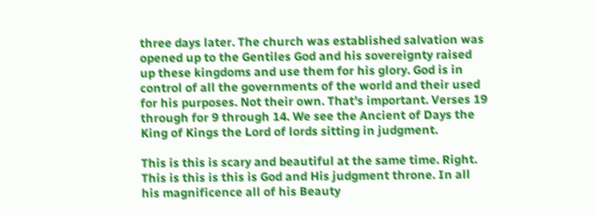three days later. The church was established salvation was opened up to the Gentiles God and his sovereignty raised up these kingdoms and use them for his glory. God is in control of all the governments of the world and their used for his purposes. Not their own. That's important. Verses 19 through for 9 through 14. We see the Ancient of Days the King of Kings the Lord of lords sitting in judgment.

This is this is scary and beautiful at the same time. Right. This is this is this is God and His judgment throne. In all his magnificence all of his Beauty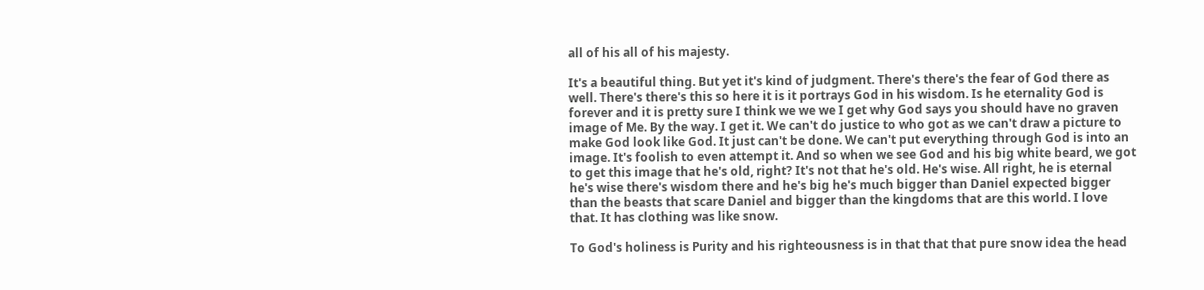all of his all of his majesty.

It's a beautiful thing. But yet it's kind of judgment. There's there's the fear of God there as well. There's there's this so here it is it portrays God in his wisdom. Is he eternality God is forever and it is pretty sure I think we we we I get why God says you should have no graven image of Me. By the way. I get it. We can't do justice to who got as we can't draw a picture to make God look like God. It just can't be done. We can't put everything through God is into an image. It's foolish to even attempt it. And so when we see God and his big white beard, we got to get this image that he's old, right? It's not that he's old. He's wise. All right, he is eternal he's wise there's wisdom there and he's big he's much bigger than Daniel expected bigger than the beasts that scare Daniel and bigger than the kingdoms that are this world. I love that. It has clothing was like snow.

To God's holiness is Purity and his righteousness is in that that that pure snow idea the head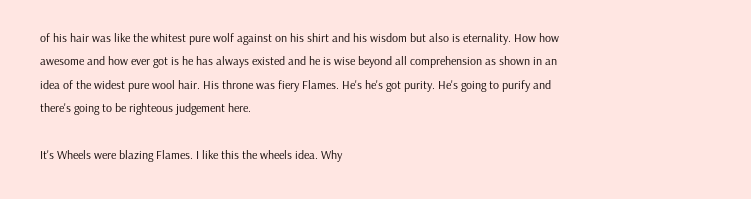of his hair was like the whitest pure wolf against on his shirt and his wisdom but also is eternality. How how awesome and how ever got is he has always existed and he is wise beyond all comprehension as shown in an idea of the widest pure wool hair. His throne was fiery Flames. He's he's got purity. He's going to purify and there's going to be righteous judgement here.

It's Wheels were blazing Flames. I like this the wheels idea. Why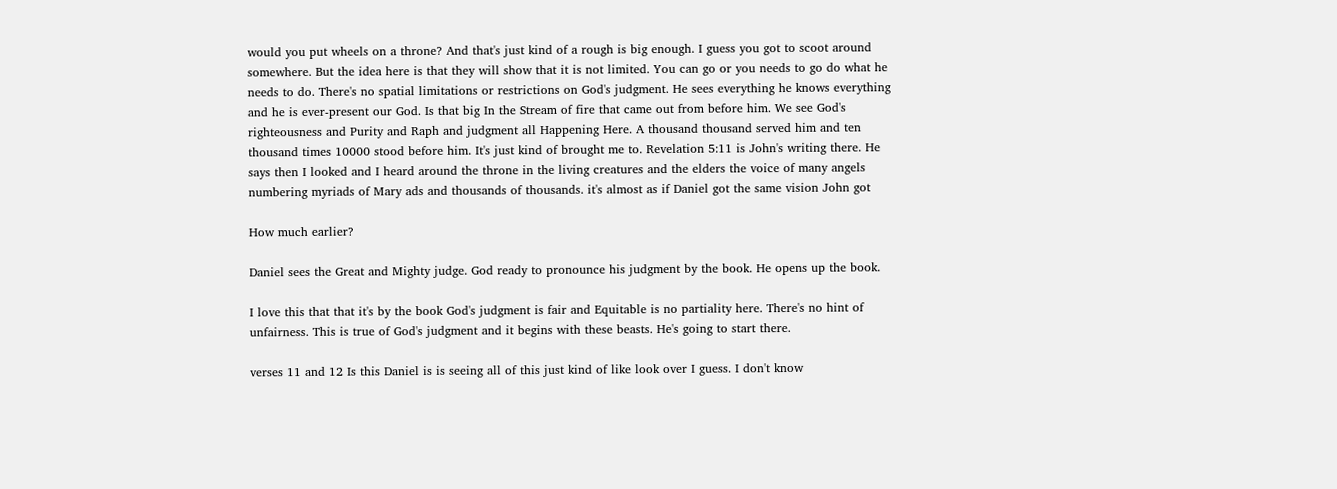would you put wheels on a throne? And that's just kind of a rough is big enough. I guess you got to scoot around somewhere. But the idea here is that they will show that it is not limited. You can go or you needs to go do what he needs to do. There's no spatial limitations or restrictions on God's judgment. He sees everything he knows everything and he is ever-present our God. Is that big In the Stream of fire that came out from before him. We see God's righteousness and Purity and Raph and judgment all Happening Here. A thousand thousand served him and ten thousand times 10000 stood before him. It's just kind of brought me to. Revelation 5:11 is John's writing there. He says then I looked and I heard around the throne in the living creatures and the elders the voice of many angels numbering myriads of Mary ads and thousands of thousands. it's almost as if Daniel got the same vision John got

How much earlier?

Daniel sees the Great and Mighty judge. God ready to pronounce his judgment by the book. He opens up the book.

I love this that that it's by the book God's judgment is fair and Equitable is no partiality here. There's no hint of unfairness. This is true of God's judgment and it begins with these beasts. He's going to start there.

verses 11 and 12 Is this Daniel is is seeing all of this just kind of like look over I guess. I don't know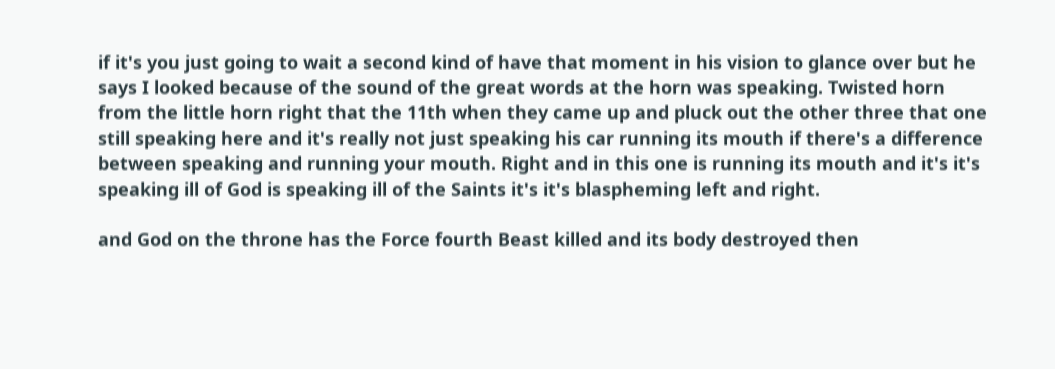if it's you just going to wait a second kind of have that moment in his vision to glance over but he says I looked because of the sound of the great words at the horn was speaking. Twisted horn from the little horn right that the 11th when they came up and pluck out the other three that one still speaking here and it's really not just speaking his car running its mouth if there's a difference between speaking and running your mouth. Right and in this one is running its mouth and it's it's speaking ill of God is speaking ill of the Saints it's it's blaspheming left and right.

and God on the throne has the Force fourth Beast killed and its body destroyed then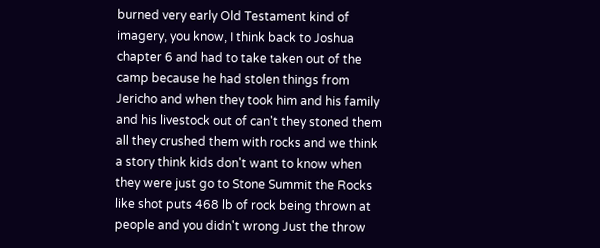burned very early Old Testament kind of imagery, you know, I think back to Joshua chapter 6 and had to take taken out of the camp because he had stolen things from Jericho and when they took him and his family and his livestock out of can't they stoned them all they crushed them with rocks and we think a story think kids don't want to know when they were just go to Stone Summit the Rocks like shot puts 468 lb of rock being thrown at people and you didn't wrong Just the throw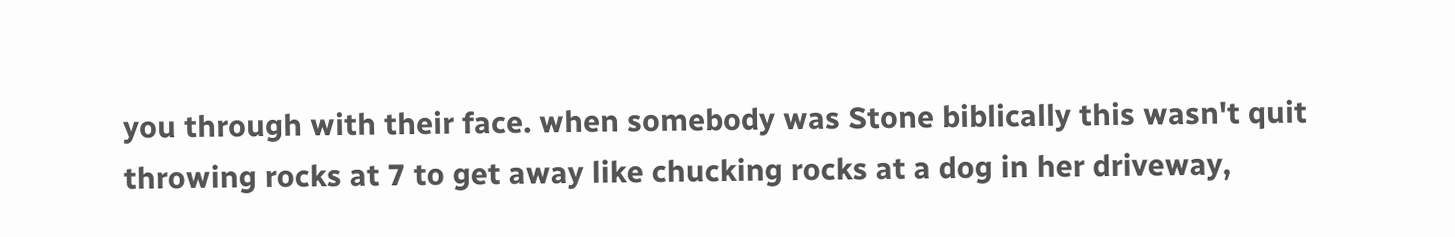you through with their face. when somebody was Stone biblically this wasn't quit throwing rocks at 7 to get away like chucking rocks at a dog in her driveway,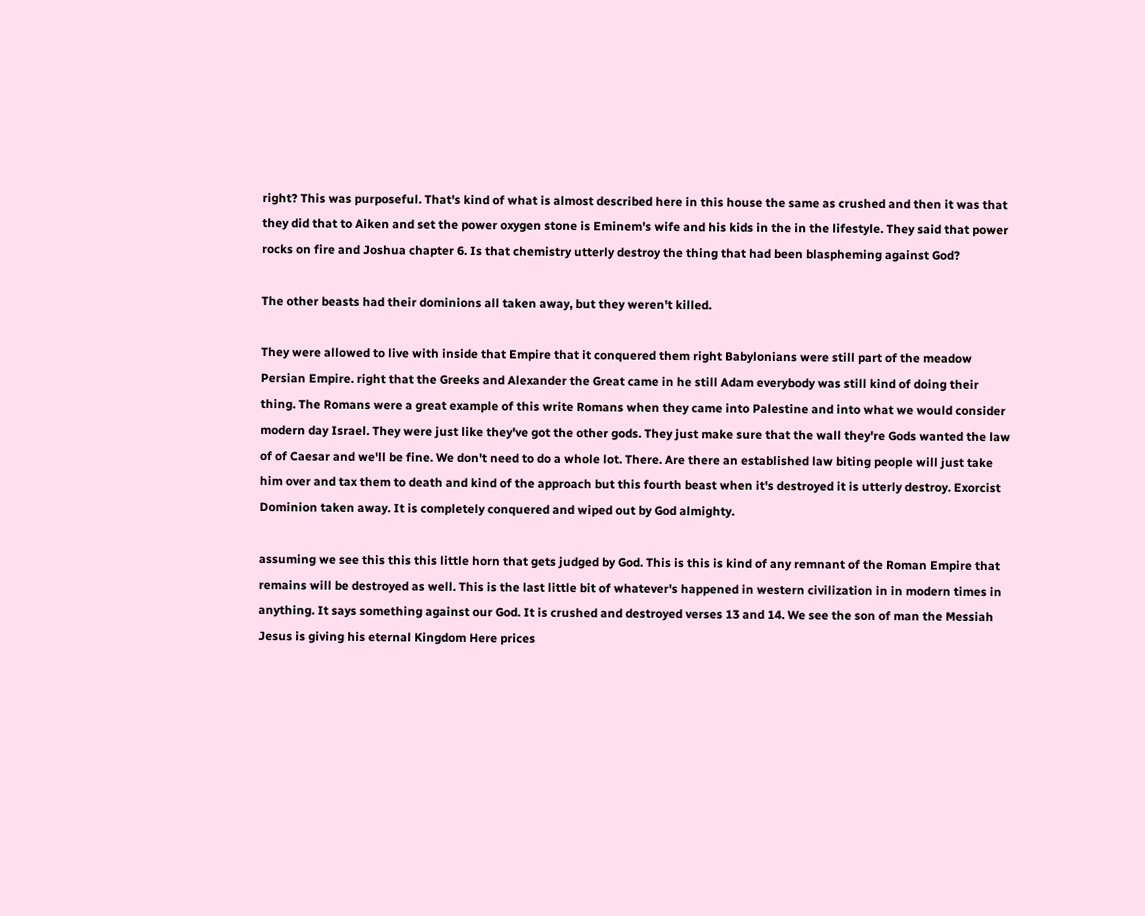right? This was purposeful. That's kind of what is almost described here in this house the same as crushed and then it was that they did that to Aiken and set the power oxygen stone is Eminem's wife and his kids in the in the lifestyle. They said that power rocks on fire and Joshua chapter 6. Is that chemistry utterly destroy the thing that had been blaspheming against God?

The other beasts had their dominions all taken away, but they weren't killed.

They were allowed to live with inside that Empire that it conquered them right Babylonians were still part of the meadow Persian Empire. right that the Greeks and Alexander the Great came in he still Adam everybody was still kind of doing their thing. The Romans were a great example of this write Romans when they came into Palestine and into what we would consider modern day Israel. They were just like they've got the other gods. They just make sure that the wall they're Gods wanted the law of of Caesar and we'll be fine. We don't need to do a whole lot. There. Are there an established law biting people will just take him over and tax them to death and kind of the approach but this fourth beast when it's destroyed it is utterly destroy. Exorcist Dominion taken away. It is completely conquered and wiped out by God almighty.

assuming we see this this this little horn that gets judged by God. This is this is kind of any remnant of the Roman Empire that remains will be destroyed as well. This is the last little bit of whatever's happened in western civilization in in modern times in anything. It says something against our God. It is crushed and destroyed verses 13 and 14. We see the son of man the Messiah Jesus is giving his eternal Kingdom Here prices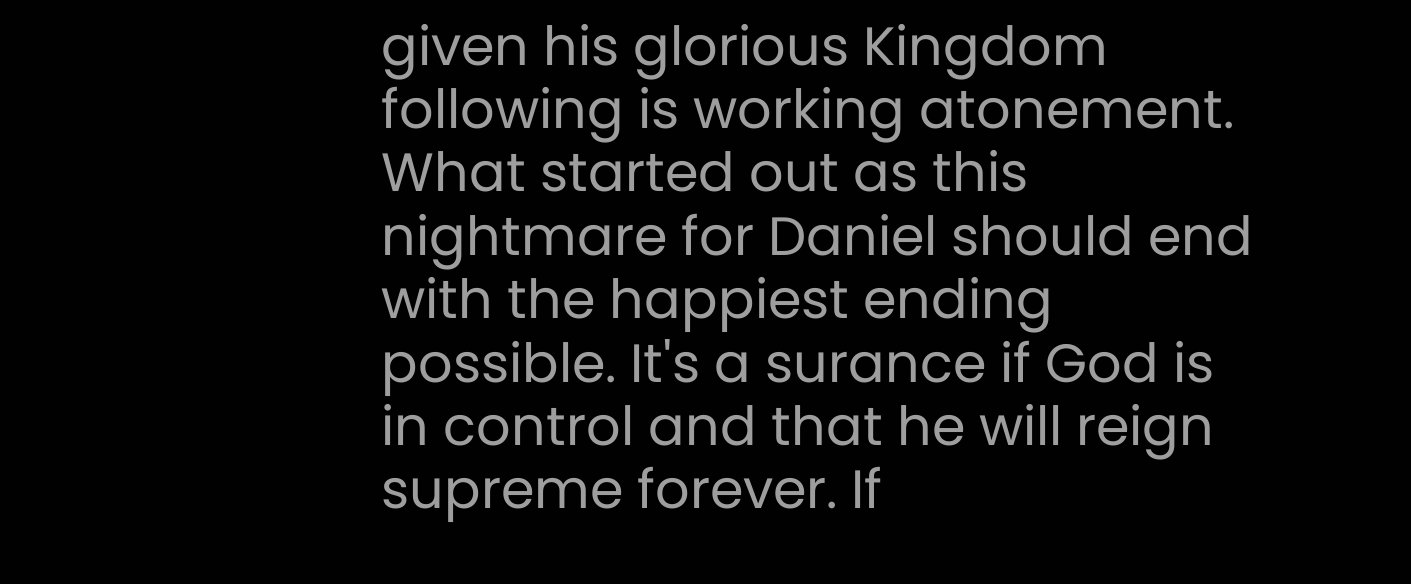given his glorious Kingdom following is working atonement. What started out as this nightmare for Daniel should end with the happiest ending possible. It's a surance if God is in control and that he will reign supreme forever. If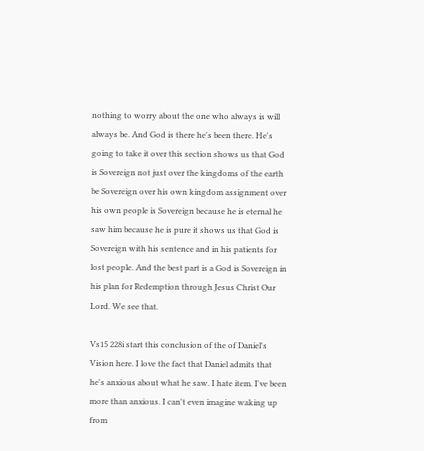nothing to worry about the one who always is will always be. And God is there he's been there. He's going to take it over this section shows us that God is Sovereign not just over the kingdoms of the earth be Sovereign over his own kingdom assignment over his own people is Sovereign because he is eternal he saw him because he is pure it shows us that God is Sovereign with his sentence and in his patients for lost people. And the best part is a God is Sovereign in his plan for Redemption through Jesus Christ Our Lord. We see that.

Vs15 228i start this conclusion of the of Daniel's Vision here. I love the fact that Daniel admits that he's anxious about what he saw. I hate item. I've been more than anxious. I can't even imagine waking up from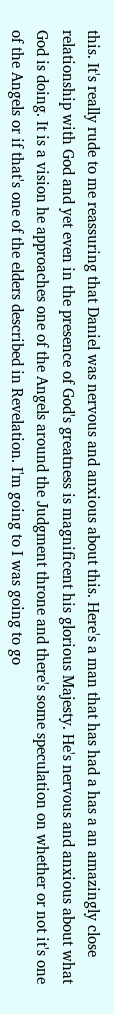this. It's really rude to me reassuring that Daniel was nervous and anxious about this. Here's a man that has had a has a an amazingly close relationship with God and yet even in the presence of God's greatness is magnificent his glorious Majesty. He's nervous and anxious about what God is doing. It is a vision he approaches one of the Angels around the Judgment throne and there's some speculation on whether or not it's one of the Angels or if that's one of the elders described in Revelation. I'm going to I was going to go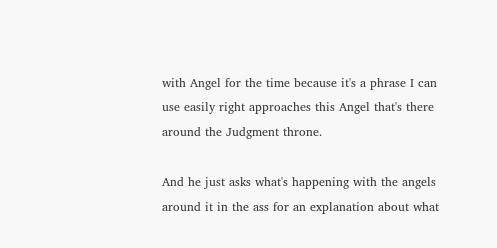with Angel for the time because it's a phrase I can use easily right approaches this Angel that's there around the Judgment throne.

And he just asks what's happening with the angels around it in the ass for an explanation about what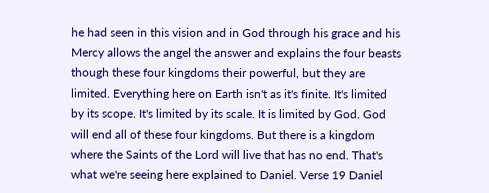he had seen in this vision and in God through his grace and his Mercy allows the angel the answer and explains the four beasts though these four kingdoms their powerful, but they are limited. Everything here on Earth isn't as it's finite. It's limited by its scope. It's limited by its scale. It is limited by God. God will end all of these four kingdoms. But there is a kingdom where the Saints of the Lord will live that has no end. That's what we're seeing here explained to Daniel. Verse 19 Daniel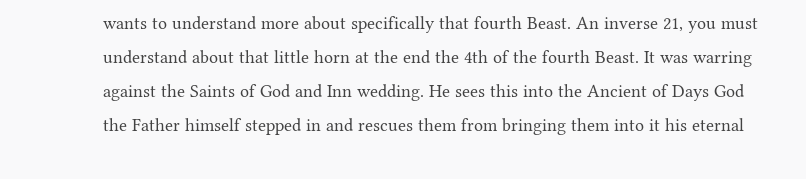wants to understand more about specifically that fourth Beast. An inverse 21, you must understand about that little horn at the end the 4th of the fourth Beast. It was warring against the Saints of God and Inn wedding. He sees this into the Ancient of Days God the Father himself stepped in and rescues them from bringing them into it his eternal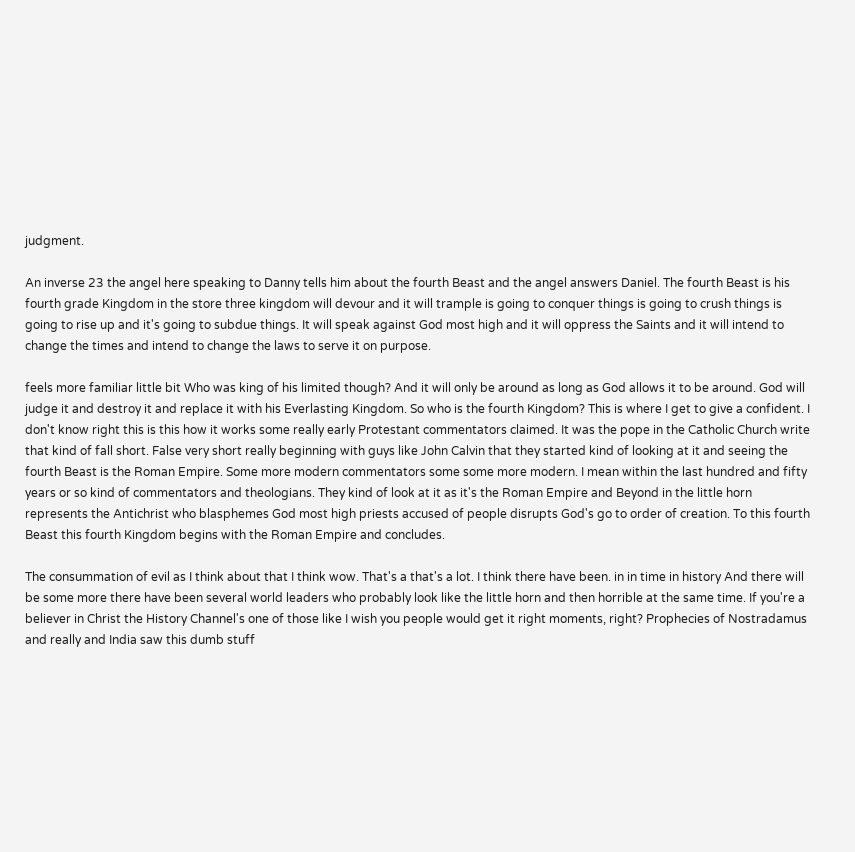judgment.

An inverse 23 the angel here speaking to Danny tells him about the fourth Beast and the angel answers Daniel. The fourth Beast is his fourth grade Kingdom in the store three kingdom will devour and it will trample is going to conquer things is going to crush things is going to rise up and it's going to subdue things. It will speak against God most high and it will oppress the Saints and it will intend to change the times and intend to change the laws to serve it on purpose.

feels more familiar little bit Who was king of his limited though? And it will only be around as long as God allows it to be around. God will judge it and destroy it and replace it with his Everlasting Kingdom. So who is the fourth Kingdom? This is where I get to give a confident. I don't know right this is this how it works some really early Protestant commentators claimed. It was the pope in the Catholic Church write that kind of fall short. False very short really beginning with guys like John Calvin that they started kind of looking at it and seeing the fourth Beast is the Roman Empire. Some more modern commentators some some more modern. I mean within the last hundred and fifty years or so kind of commentators and theologians. They kind of look at it as it's the Roman Empire and Beyond in the little horn represents the Antichrist who blasphemes God most high priests accused of people disrupts God's go to order of creation. To this fourth Beast this fourth Kingdom begins with the Roman Empire and concludes.

The consummation of evil as I think about that I think wow. That's a that's a lot. I think there have been. in in time in history And there will be some more there have been several world leaders who probably look like the little horn and then horrible at the same time. If you're a believer in Christ the History Channel's one of those like I wish you people would get it right moments, right? Prophecies of Nostradamus and really and India saw this dumb stuff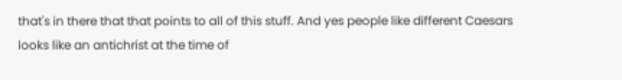that's in there that that points to all of this stuff. And yes people like different Caesars looks like an antichrist at the time of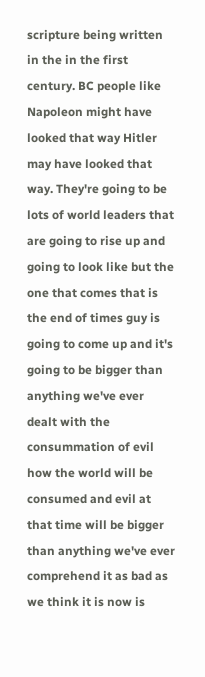scripture being written in the in the first century. BC people like Napoleon might have looked that way Hitler may have looked that way. They're going to be lots of world leaders that are going to rise up and going to look like but the one that comes that is the end of times guy is going to come up and it's going to be bigger than anything we've ever dealt with the consummation of evil how the world will be consumed and evil at that time will be bigger than anything we've ever comprehend it as bad as we think it is now is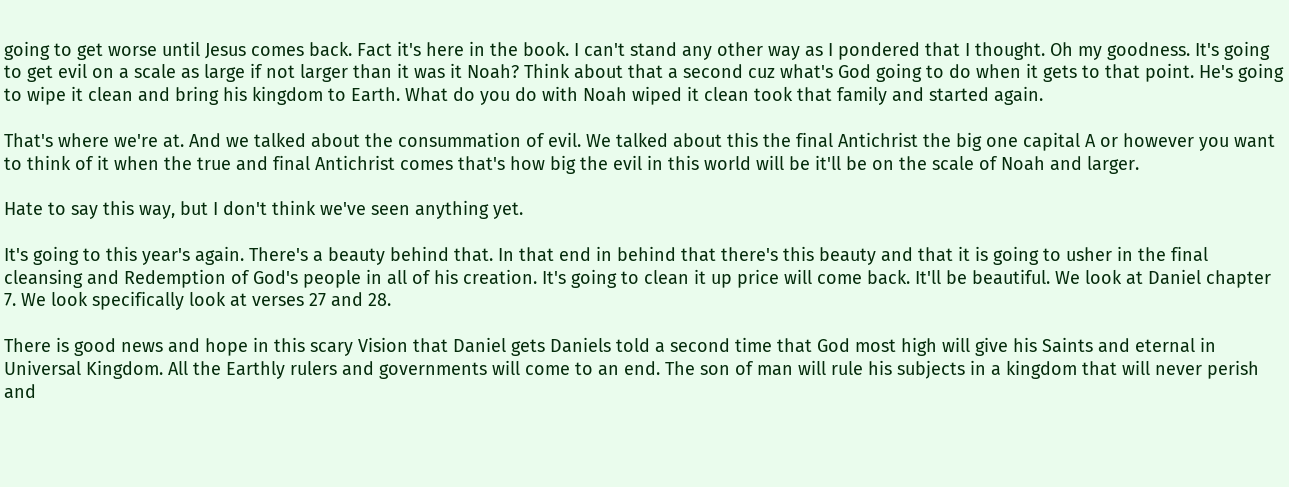going to get worse until Jesus comes back. Fact it's here in the book. I can't stand any other way as I pondered that I thought. Oh my goodness. It's going to get evil on a scale as large if not larger than it was it Noah? Think about that a second cuz what's God going to do when it gets to that point. He's going to wipe it clean and bring his kingdom to Earth. What do you do with Noah wiped it clean took that family and started again.

That's where we're at. And we talked about the consummation of evil. We talked about this the final Antichrist the big one capital A or however you want to think of it when the true and final Antichrist comes that's how big the evil in this world will be it'll be on the scale of Noah and larger.

Hate to say this way, but I don't think we've seen anything yet.

It's going to this year's again. There's a beauty behind that. In that end in behind that there's this beauty and that it is going to usher in the final cleansing and Redemption of God's people in all of his creation. It's going to clean it up price will come back. It'll be beautiful. We look at Daniel chapter 7. We look specifically look at verses 27 and 28.

There is good news and hope in this scary Vision that Daniel gets Daniels told a second time that God most high will give his Saints and eternal in Universal Kingdom. All the Earthly rulers and governments will come to an end. The son of man will rule his subjects in a kingdom that will never perish and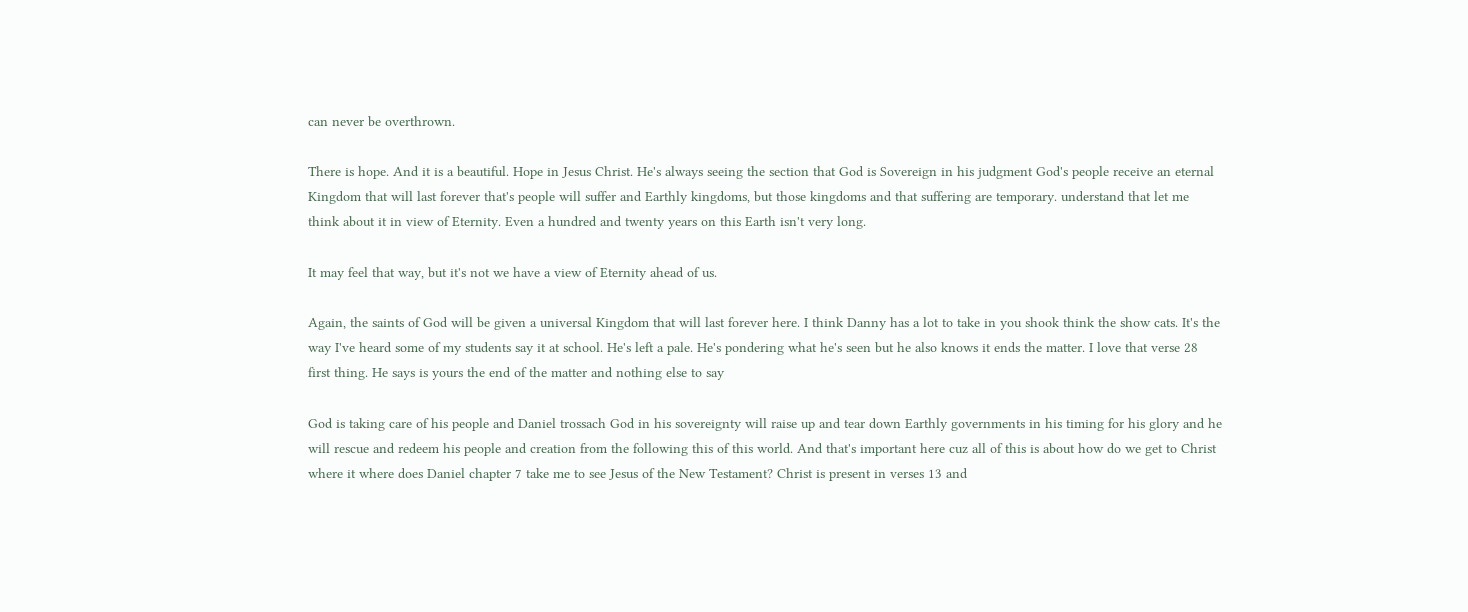can never be overthrown.

There is hope. And it is a beautiful. Hope in Jesus Christ. He's always seeing the section that God is Sovereign in his judgment God's people receive an eternal Kingdom that will last forever that's people will suffer and Earthly kingdoms, but those kingdoms and that suffering are temporary. understand that let me think about it in view of Eternity. Even a hundred and twenty years on this Earth isn't very long.

It may feel that way, but it's not we have a view of Eternity ahead of us.

Again, the saints of God will be given a universal Kingdom that will last forever here. I think Danny has a lot to take in you shook think the show cats. It's the way I've heard some of my students say it at school. He's left a pale. He's pondering what he's seen but he also knows it ends the matter. I love that verse 28 first thing. He says is yours the end of the matter and nothing else to say

God is taking care of his people and Daniel trossach God in his sovereignty will raise up and tear down Earthly governments in his timing for his glory and he will rescue and redeem his people and creation from the following this of this world. And that's important here cuz all of this is about how do we get to Christ where it where does Daniel chapter 7 take me to see Jesus of the New Testament? Christ is present in verses 13 and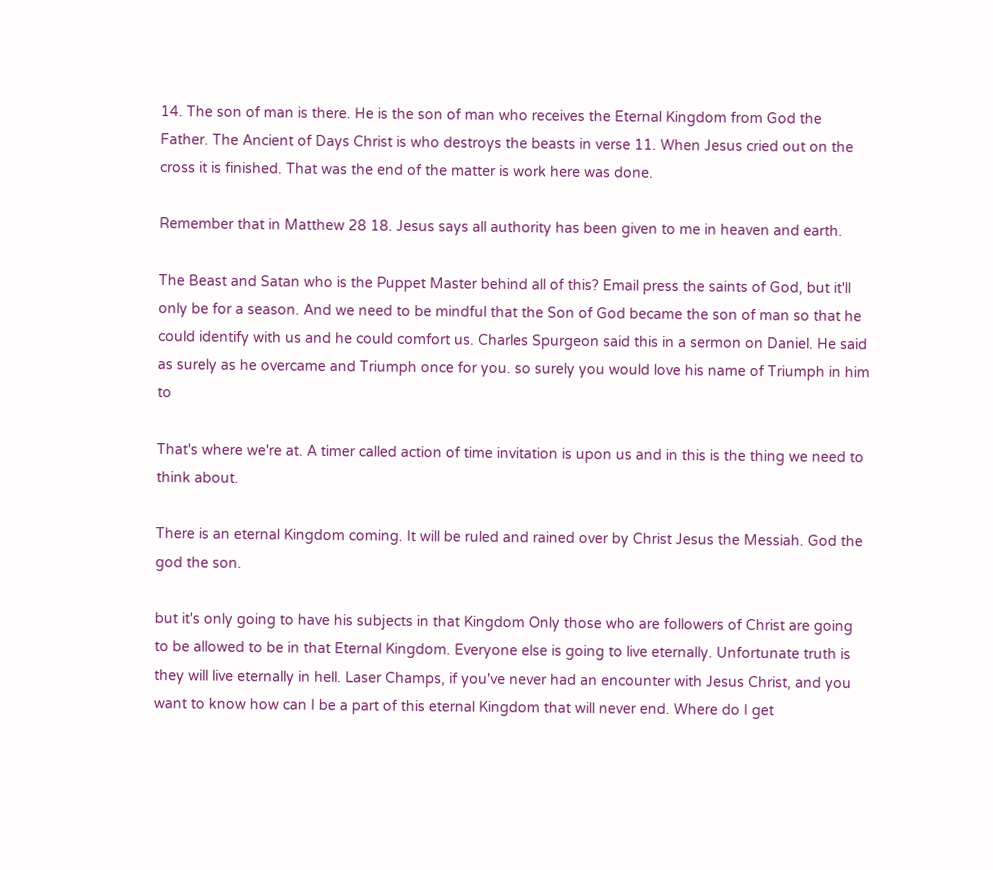14. The son of man is there. He is the son of man who receives the Eternal Kingdom from God the Father. The Ancient of Days Christ is who destroys the beasts in verse 11. When Jesus cried out on the cross it is finished. That was the end of the matter is work here was done.

Remember that in Matthew 28 18. Jesus says all authority has been given to me in heaven and earth.

The Beast and Satan who is the Puppet Master behind all of this? Email press the saints of God, but it'll only be for a season. And we need to be mindful that the Son of God became the son of man so that he could identify with us and he could comfort us. Charles Spurgeon said this in a sermon on Daniel. He said as surely as he overcame and Triumph once for you. so surely you would love his name of Triumph in him to

That's where we're at. A timer called action of time invitation is upon us and in this is the thing we need to think about.

There is an eternal Kingdom coming. It will be ruled and rained over by Christ Jesus the Messiah. God the god the son.

but it's only going to have his subjects in that Kingdom Only those who are followers of Christ are going to be allowed to be in that Eternal Kingdom. Everyone else is going to live eternally. Unfortunate truth is they will live eternally in hell. Laser Champs, if you've never had an encounter with Jesus Christ, and you want to know how can I be a part of this eternal Kingdom that will never end. Where do I get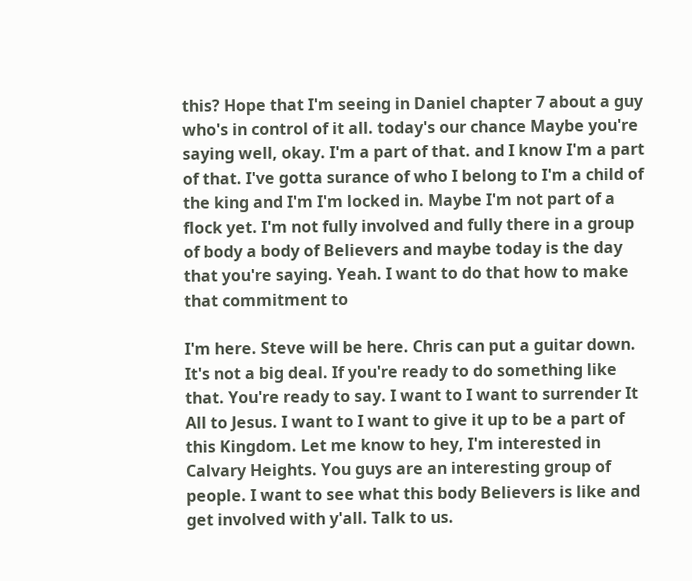this? Hope that I'm seeing in Daniel chapter 7 about a guy who's in control of it all. today's our chance Maybe you're saying well, okay. I'm a part of that. and I know I'm a part of that. I've gotta surance of who I belong to I'm a child of the king and I'm I'm locked in. Maybe I'm not part of a flock yet. I'm not fully involved and fully there in a group of body a body of Believers and maybe today is the day that you're saying. Yeah. I want to do that how to make that commitment to

I'm here. Steve will be here. Chris can put a guitar down. It's not a big deal. If you're ready to do something like that. You're ready to say. I want to I want to surrender It All to Jesus. I want to I want to give it up to be a part of this Kingdom. Let me know to hey, I'm interested in Calvary Heights. You guys are an interesting group of people. I want to see what this body Believers is like and get involved with y'all. Talk to us.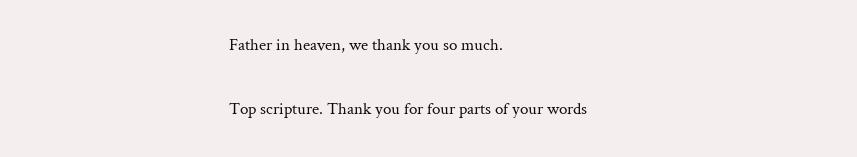Father in heaven, we thank you so much.

Top scripture. Thank you for four parts of your words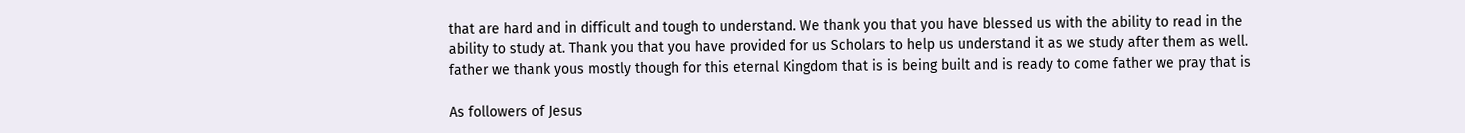that are hard and in difficult and tough to understand. We thank you that you have blessed us with the ability to read in the ability to study at. Thank you that you have provided for us Scholars to help us understand it as we study after them as well. father we thank yous mostly though for this eternal Kingdom that is is being built and is ready to come father we pray that is

As followers of Jesus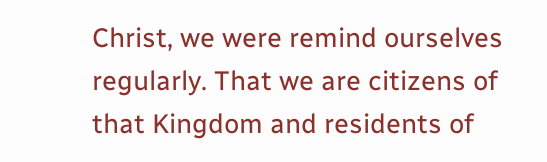Christ, we were remind ourselves regularly. That we are citizens of that Kingdom and residents of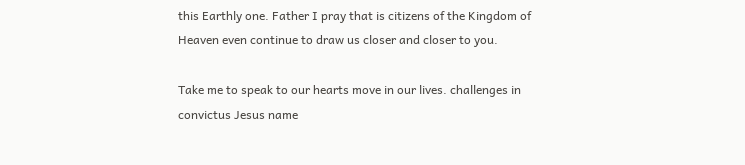this Earthly one. Father I pray that is citizens of the Kingdom of Heaven even continue to draw us closer and closer to you.

Take me to speak to our hearts move in our lives. challenges in convictus Jesus name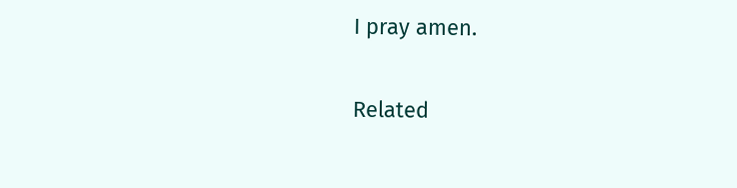I pray amen.

Related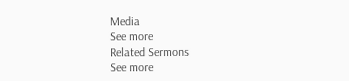Media
See more
Related Sermons
See more